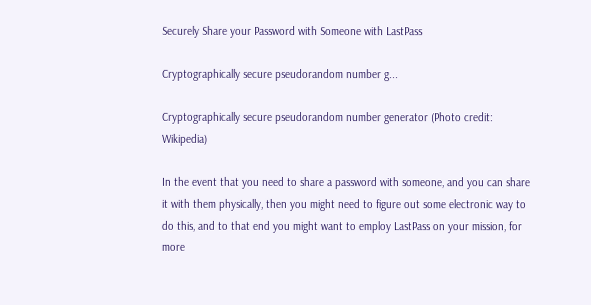Securely Share your Password with Someone with LastPass

Cryptographically secure pseudorandom number g...

Cryptographically secure pseudorandom number generator (Photo credit: Wikipedia)

In the event that you need to share a password with someone, and you can share it with them physically, then you might need to figure out some electronic way to do this, and to that end you might want to employ LastPass on your mission, for more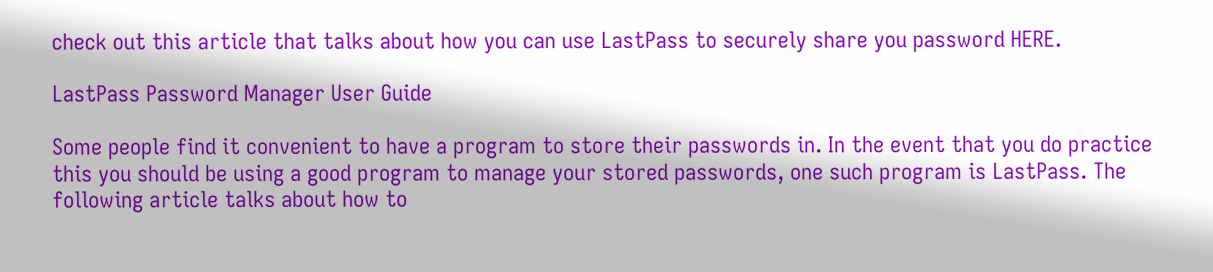check out this article that talks about how you can use LastPass to securely share you password HERE.

LastPass Password Manager User Guide

Some people find it convenient to have a program to store their passwords in. In the event that you do practice this you should be using a good program to manage your stored passwords, one such program is LastPass. The following article talks about how to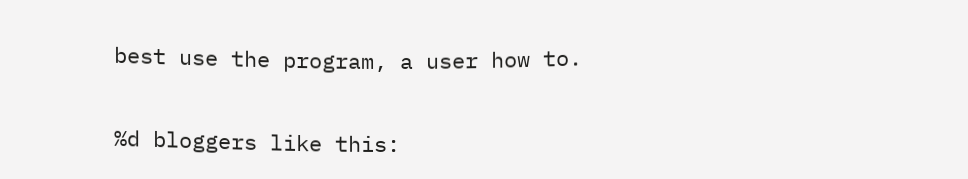best use the program, a user how to.

%d bloggers like this: